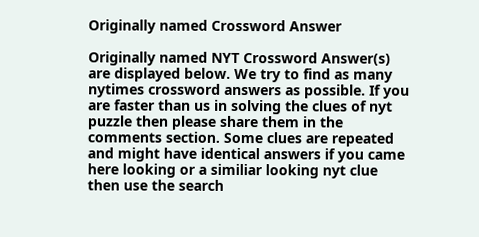Originally named Crossword Answer

Originally named NYT Crossword Answer(s) are displayed below. We try to find as many nytimes crossword answers as possible. If you are faster than us in solving the clues of nyt puzzle then please share them in the comments section. Some clues are repeated and might have identical answers if you came here looking or a similiar looking nyt clue then use the search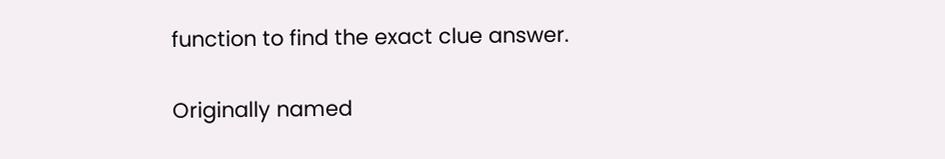function to find the exact clue answer.

Originally named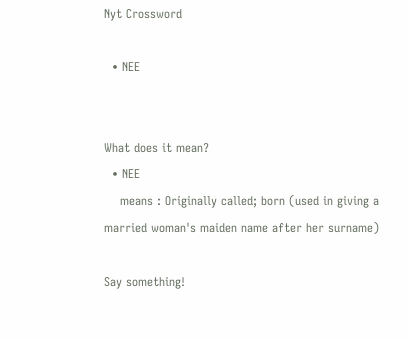Nyt Crossword

  • NEE


What does it mean?
  • NEE
    means : Originally called; born (used in giving a married woman's maiden name after her surname)

Say something!